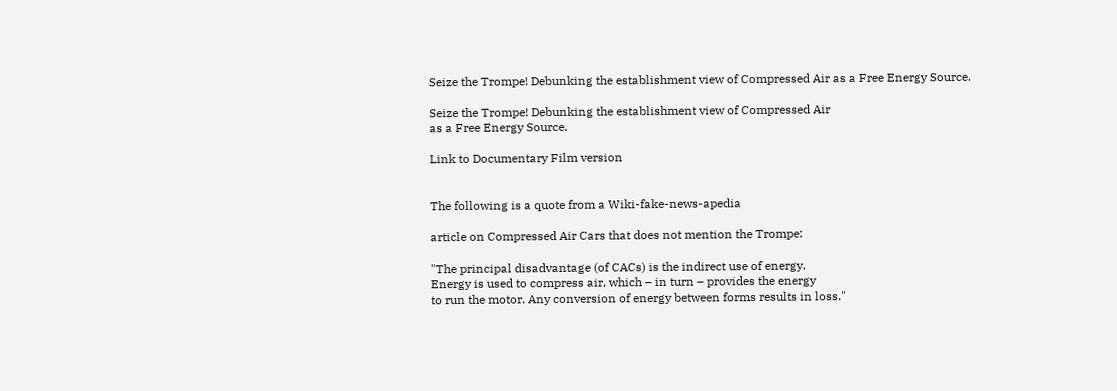Seize the Trompe! Debunking the establishment view of Compressed Air as a Free Energy Source.

Seize the Trompe! Debunking the establishment view of Compressed Air
as a Free Energy Source.

Link to Documentary Film version


The following is a quote from a Wiki-fake-news-apedia

article on Compressed Air Cars that does not mention the Trompe:

"The principal disadvantage (of CACs) is the indirect use of energy.
Energy is used to compress air, which – in turn – provides the energy
to run the motor. Any conversion of energy between forms results in loss."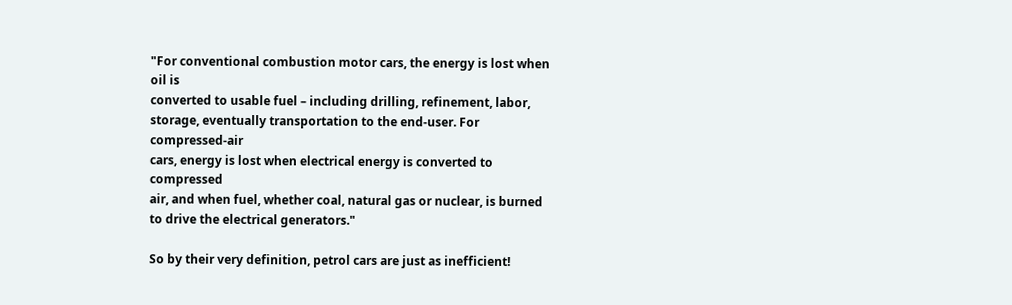"For conventional combustion motor cars, the energy is lost when oil is
converted to usable fuel – including drilling, refinement, labor,
storage, eventually transportation to the end-user. For compressed-air
cars, energy is lost when electrical energy is converted to compressed
air, and when fuel, whether coal, natural gas or nuclear, is burned
to drive the electrical generators."

So by their very definition, petrol cars are just as inefficient!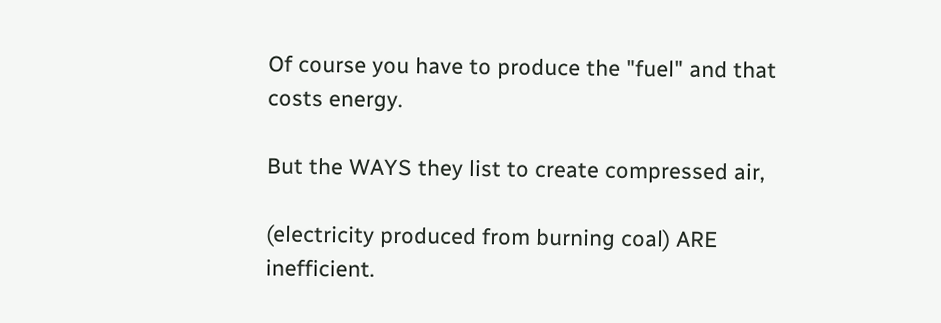Of course you have to produce the "fuel" and that costs energy.

But the WAYS they list to create compressed air,

(electricity produced from burning coal) ARE inefficient.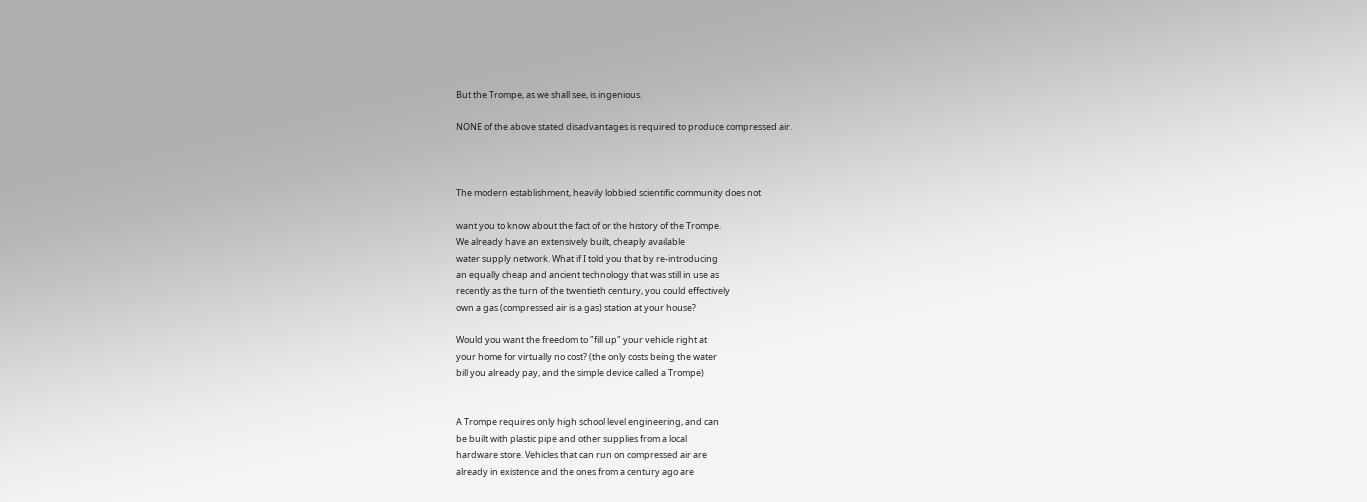But the Trompe, as we shall see, is ingenious.

NONE of the above stated disadvantages is required to produce compressed air.



The modern establishment, heavily lobbied scientific community does not

want you to know about the fact of or the history of the Trompe.
We already have an extensively built, cheaply available
water supply network. What if I told you that by re-introducing
an equally cheap and ancient technology that was still in use as
recently as the turn of the twentieth century, you could effectively
own a gas (compressed air is a gas) station at your house?

Would you want the freedom to "fill up" your vehicle right at
your home for virtually no cost? (the only costs being the water
bill you already pay, and the simple device called a Trompe)


A Trompe requires only high school level engineering, and can
be built with plastic pipe and other supplies from a local
hardware store. Vehicles that can run on compressed air are
already in existence and the ones from a century ago are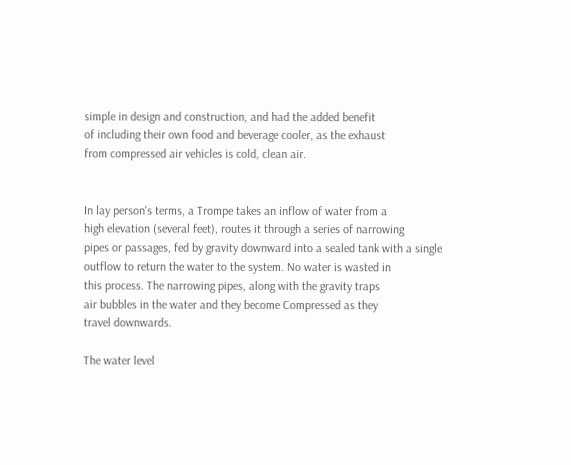simple in design and construction, and had the added benefit
of including their own food and beverage cooler, as the exhaust
from compressed air vehicles is cold, clean air.


In lay person's terms, a Trompe takes an inflow of water from a
high elevation (several feet), routes it through a series of narrowing
pipes or passages, fed by gravity downward into a sealed tank with a single
outflow to return the water to the system. No water is wasted in
this process. The narrowing pipes, along with the gravity traps
air bubbles in the water and they become Compressed as they
travel downwards.

The water level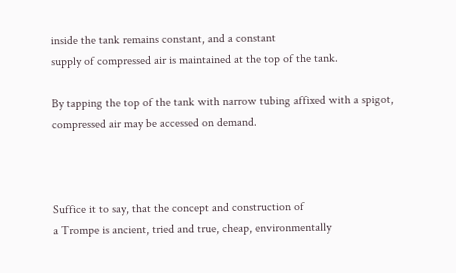inside the tank remains constant, and a constant
supply of compressed air is maintained at the top of the tank.

By tapping the top of the tank with narrow tubing affixed with a spigot,
compressed air may be accessed on demand.



Suffice it to say, that the concept and construction of
a Trompe is ancient, tried and true, cheap, environmentally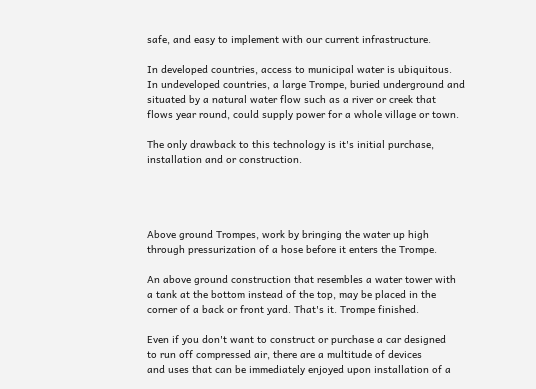safe, and easy to implement with our current infrastructure.

In developed countries, access to municipal water is ubiquitous.
In undeveloped countries, a large Trompe, buried underground and
situated by a natural water flow such as a river or creek that
flows year round, could supply power for a whole village or town.

The only drawback to this technology is it's initial purchase,
installation and or construction.




Above ground Trompes, work by bringing the water up high
through pressurization of a hose before it enters the Trompe.

An above ground construction that resembles a water tower with
a tank at the bottom instead of the top, may be placed in the
corner of a back or front yard. That's it. Trompe finished.

Even if you don't want to construct or purchase a car designed
to run off compressed air, there are a multitude of devices
and uses that can be immediately enjoyed upon installation of a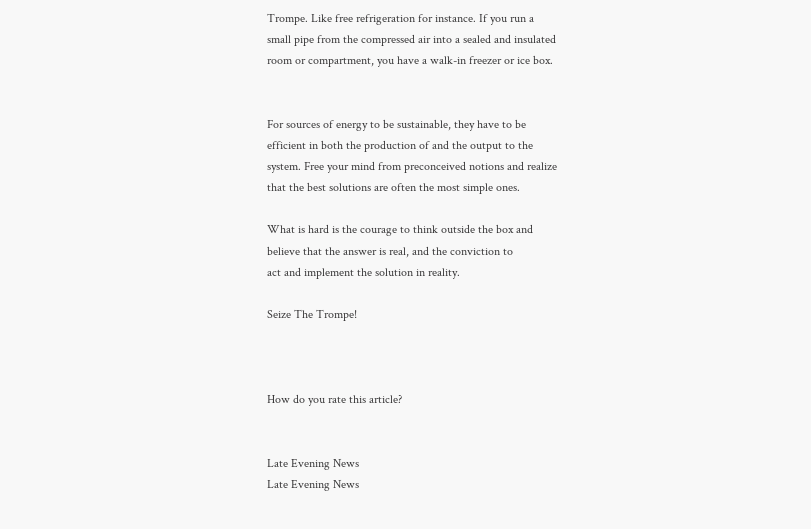Trompe. Like free refrigeration for instance. If you run a
small pipe from the compressed air into a sealed and insulated
room or compartment, you have a walk-in freezer or ice box.


For sources of energy to be sustainable, they have to be
efficient in both the production of and the output to the
system. Free your mind from preconceived notions and realize
that the best solutions are often the most simple ones.

What is hard is the courage to think outside the box and
believe that the answer is real, and the conviction to
act and implement the solution in reality.

Seize The Trompe!



How do you rate this article?


Late Evening News
Late Evening News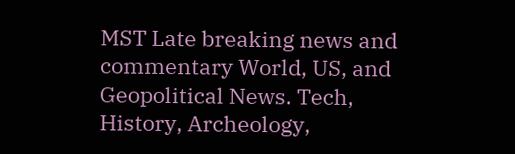MST Late breaking news and commentary World, US, and Geopolitical News. Tech, History, Archeology,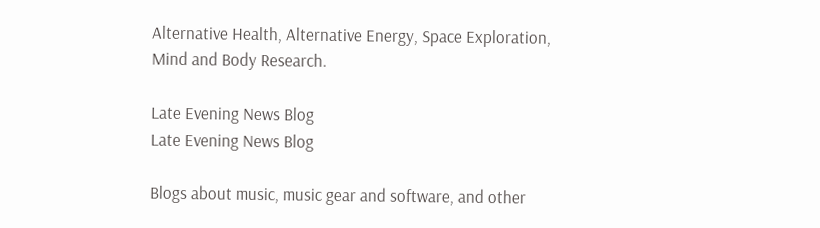Alternative Health, Alternative Energy, Space Exploration, Mind and Body Research.

Late Evening News Blog
Late Evening News Blog

Blogs about music, music gear and software, and other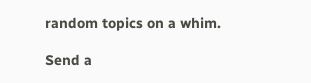random topics on a whim.

Send a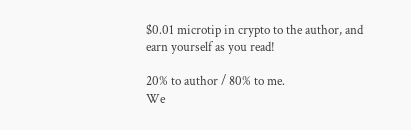$0.01 microtip in crypto to the author, and earn yourself as you read!

20% to author / 80% to me.
We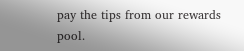pay the tips from our rewards pool.